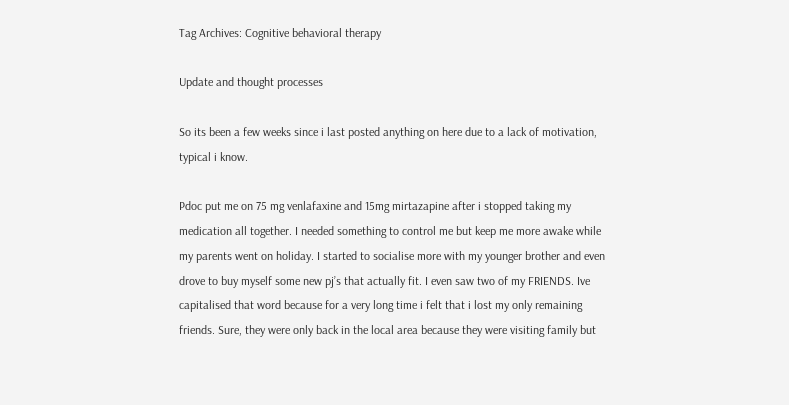Tag Archives: Cognitive behavioral therapy

Update and thought processes

So its been a few weeks since i last posted anything on here due to a lack of motivation, typical i know.

Pdoc put me on 75 mg venlafaxine and 15mg mirtazapine after i stopped taking my medication all together. I needed something to control me but keep me more awake while my parents went on holiday. I started to socialise more with my younger brother and even drove to buy myself some new pj’s that actually fit. I even saw two of my FRIENDS. Ive capitalised that word because for a very long time i felt that i lost my only remaining friends. Sure, they were only back in the local area because they were visiting family but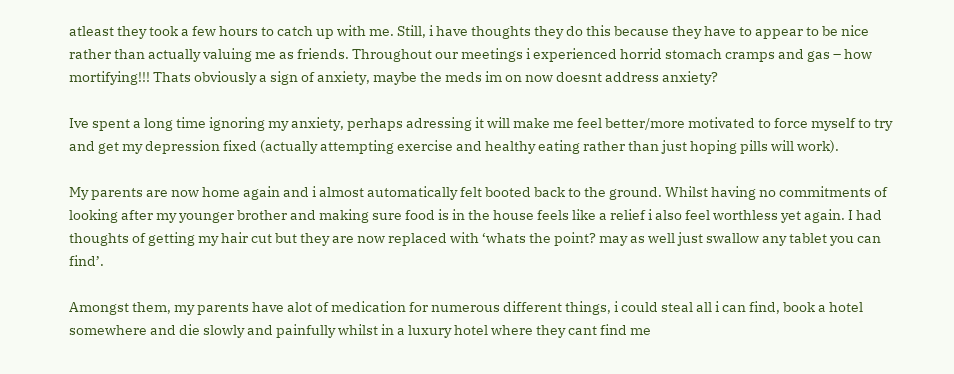atleast they took a few hours to catch up with me. Still, i have thoughts they do this because they have to appear to be nice rather than actually valuing me as friends. Throughout our meetings i experienced horrid stomach cramps and gas – how mortifying!!! Thats obviously a sign of anxiety, maybe the meds im on now doesnt address anxiety?

Ive spent a long time ignoring my anxiety, perhaps adressing it will make me feel better/more motivated to force myself to try and get my depression fixed (actually attempting exercise and healthy eating rather than just hoping pills will work).

My parents are now home again and i almost automatically felt booted back to the ground. Whilst having no commitments of looking after my younger brother and making sure food is in the house feels like a relief i also feel worthless yet again. I had thoughts of getting my hair cut but they are now replaced with ‘whats the point? may as well just swallow any tablet you can find’.

Amongst them, my parents have alot of medication for numerous different things, i could steal all i can find, book a hotel somewhere and die slowly and painfully whilst in a luxury hotel where they cant find me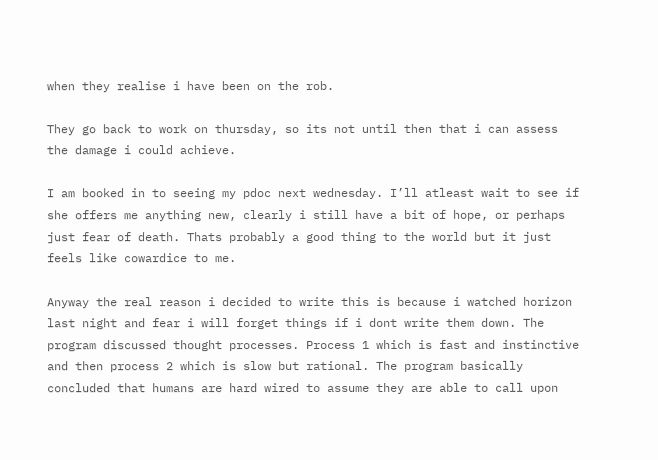when they realise i have been on the rob.

They go back to work on thursday, so its not until then that i can assess the damage i could achieve.

I am booked in to seeing my pdoc next wednesday. I’ll atleast wait to see if she offers me anything new, clearly i still have a bit of hope, or perhaps just fear of death. Thats probably a good thing to the world but it just feels like cowardice to me.

Anyway the real reason i decided to write this is because i watched horizon last night and fear i will forget things if i dont write them down. The program discussed thought processes. Process 1 which is fast and instinctive and then process 2 which is slow but rational. The program basically concluded that humans are hard wired to assume they are able to call upon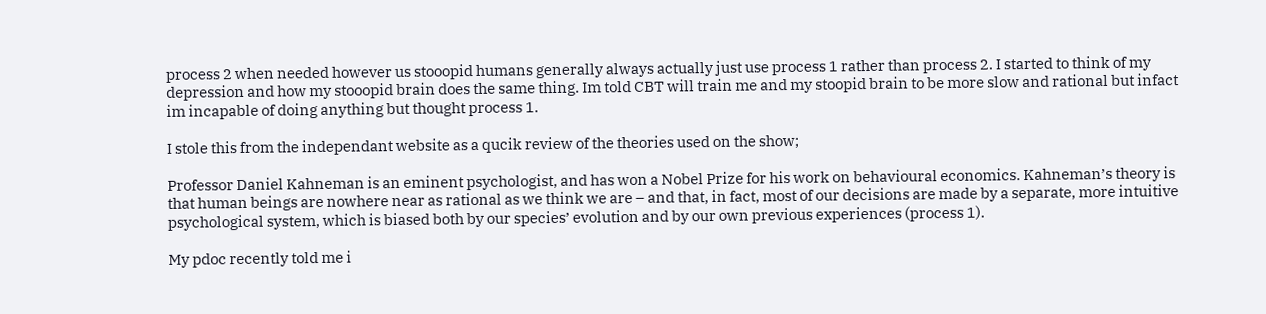process 2 when needed however us stooopid humans generally always actually just use process 1 rather than process 2. I started to think of my depression and how my stooopid brain does the same thing. Im told CBT will train me and my stoopid brain to be more slow and rational but infact im incapable of doing anything but thought process 1.

I stole this from the independant website as a qucik review of the theories used on the show;

Professor Daniel Kahneman is an eminent psychologist, and has won a Nobel Prize for his work on behavioural economics. Kahneman’s theory is that human beings are nowhere near as rational as we think we are – and that, in fact, most of our decisions are made by a separate, more intuitive psychological system, which is biased both by our species’ evolution and by our own previous experiences (process 1).

My pdoc recently told me i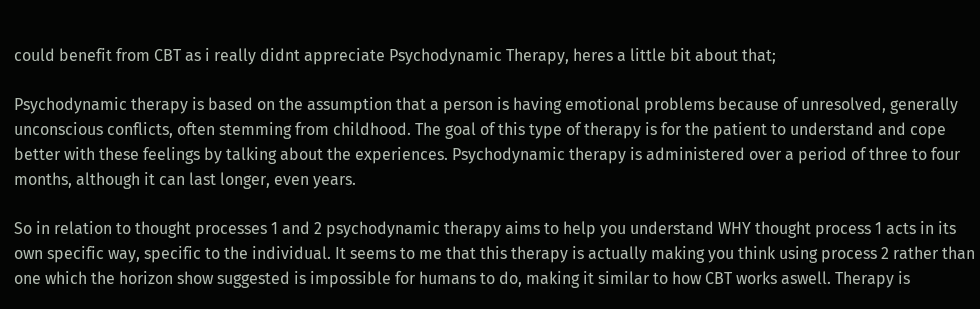could benefit from CBT as i really didnt appreciate Psychodynamic Therapy, heres a little bit about that;

Psychodynamic therapy is based on the assumption that a person is having emotional problems because of unresolved, generally unconscious conflicts, often stemming from childhood. The goal of this type of therapy is for the patient to understand and cope better with these feelings by talking about the experiences. Psychodynamic therapy is administered over a period of three to four months, although it can last longer, even years.

So in relation to thought processes 1 and 2 psychodynamic therapy aims to help you understand WHY thought process 1 acts in its own specific way, specific to the individual. It seems to me that this therapy is actually making you think using process 2 rather than one which the horizon show suggested is impossible for humans to do, making it similar to how CBT works aswell. Therapy is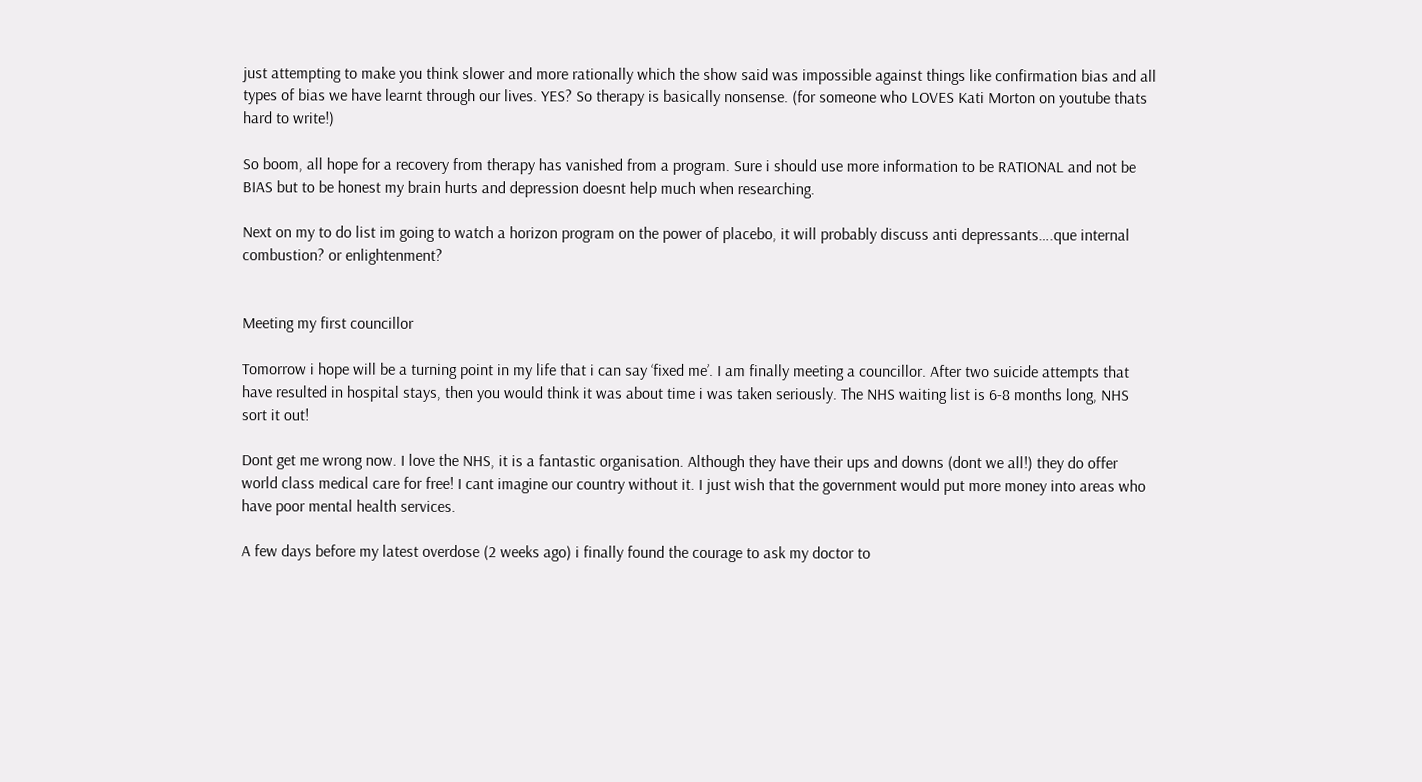just attempting to make you think slower and more rationally which the show said was impossible against things like confirmation bias and all types of bias we have learnt through our lives. YES? So therapy is basically nonsense. (for someone who LOVES Kati Morton on youtube thats hard to write!)

So boom, all hope for a recovery from therapy has vanished from a program. Sure i should use more information to be RATIONAL and not be BIAS but to be honest my brain hurts and depression doesnt help much when researching.

Next on my to do list im going to watch a horizon program on the power of placebo, it will probably discuss anti depressants….que internal combustion? or enlightenment?


Meeting my first councillor

Tomorrow i hope will be a turning point in my life that i can say ‘fixed me’. I am finally meeting a councillor. After two suicide attempts that have resulted in hospital stays, then you would think it was about time i was taken seriously. The NHS waiting list is 6-8 months long, NHS sort it out!

Dont get me wrong now. I love the NHS, it is a fantastic organisation. Although they have their ups and downs (dont we all!) they do offer world class medical care for free! I cant imagine our country without it. I just wish that the government would put more money into areas who have poor mental health services.

A few days before my latest overdose (2 weeks ago) i finally found the courage to ask my doctor to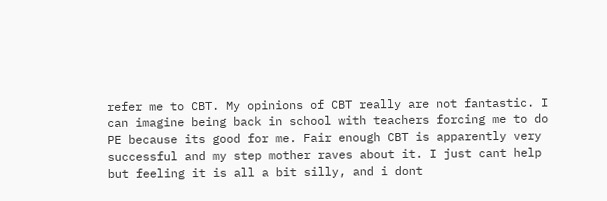refer me to CBT. My opinions of CBT really are not fantastic. I can imagine being back in school with teachers forcing me to do PE because its good for me. Fair enough CBT is apparently very successful and my step mother raves about it. I just cant help but feeling it is all a bit silly, and i dont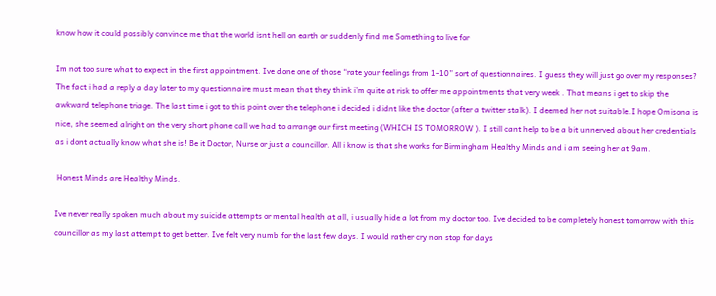know how it could possibly convince me that the world isnt hell on earth or suddenly find me Something to live for

Im not too sure what to expect in the first appointment. Ive done one of those “rate your feelings from 1-10” sort of questionnaires. I guess they will just go over my responses? The fact i had a reply a day later to my questionnaire must mean that they think i’m quite at risk to offer me appointments that very week . That means i get to skip the awkward telephone triage. The last time i got to this point over the telephone i decided i didnt like the doctor (after a twitter stalk). I deemed her not suitable.I hope Omisona is nice, she seemed alright on the very short phone call we had to arrange our first meeting (WHICH IS TOMORROW ). I still cant help to be a bit unnerved about her credentials as i dont actually know what she is! Be it Doctor, Nurse or just a councillor. All i know is that she works for Birmingham Healthy Minds and i am seeing her at 9am.

 Honest Minds are Healthy Minds.

Ive never really spoken much about my suicide attempts or mental health at all, i usually hide a lot from my doctor too. Ive decided to be completely honest tomorrow with this councillor as my last attempt to get better. Ive felt very numb for the last few days. I would rather cry non stop for days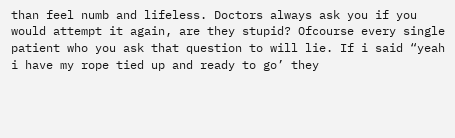than feel numb and lifeless. Doctors always ask you if you would attempt it again, are they stupid? Ofcourse every single patient who you ask that question to will lie. If i said “yeah i have my rope tied up and ready to go’ they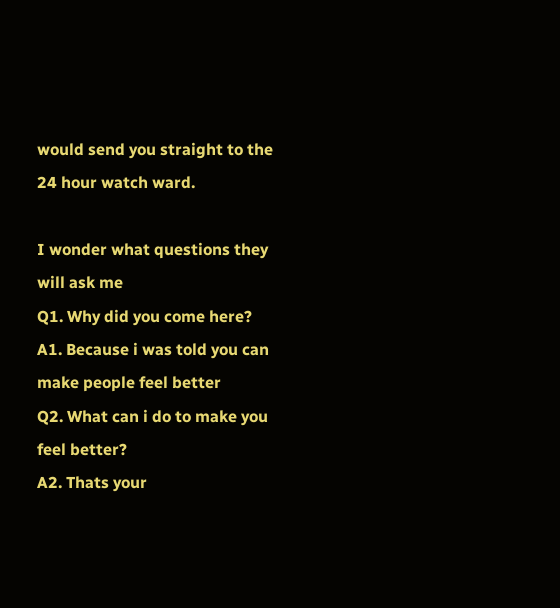would send you straight to the 24 hour watch ward.

I wonder what questions they will ask me
Q1. Why did you come here?
A1. Because i was told you can make people feel better
Q2. What can i do to make you feel better?
A2. Thats your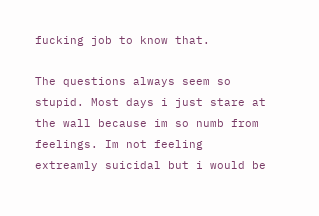fucking job to know that.

The questions always seem so stupid. Most days i just stare at the wall because im so numb from feelings. Im not feeling extreamly suicidal but i would be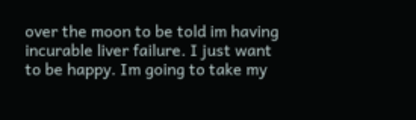over the moon to be told im having incurable liver failure. I just want to be happy. Im going to take my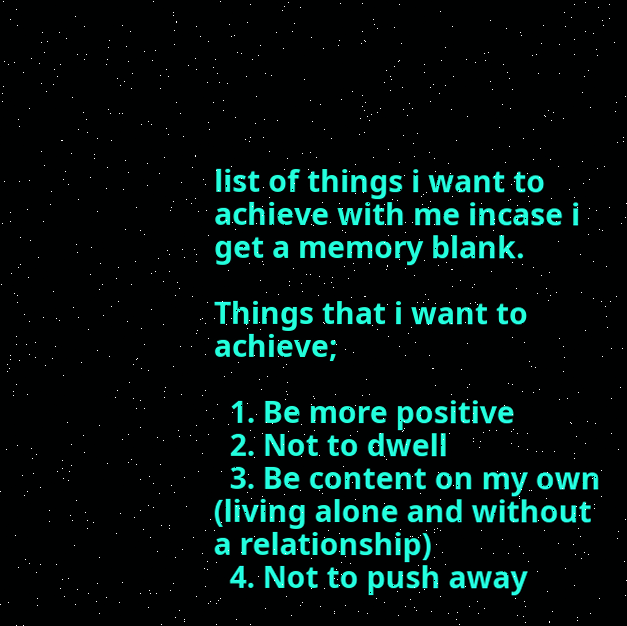list of things i want to achieve with me incase i get a memory blank.

Things that i want to achieve;

  1. Be more positive
  2. Not to dwell
  3. Be content on my own (living alone and without a relationship)
  4. Not to push away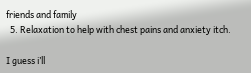friends and family
  5. Relaxation to help with chest pains and anxiety itch.

I guess i’ll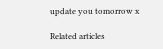update you tomorrow x

Related articles